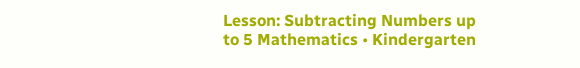Lesson: Subtracting Numbers up to 5 Mathematics • Kindergarten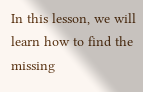In this lesson, we will learn how to find the missing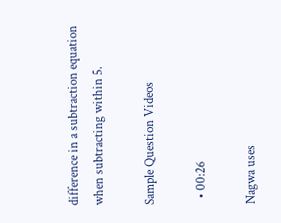difference in a subtraction equation when subtracting within 5.

Sample Question Videos

  • 00:26

Nagwa uses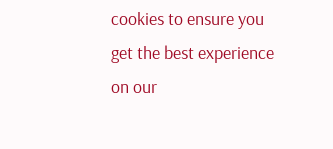cookies to ensure you get the best experience on our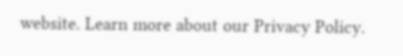website. Learn more about our Privacy Policy.